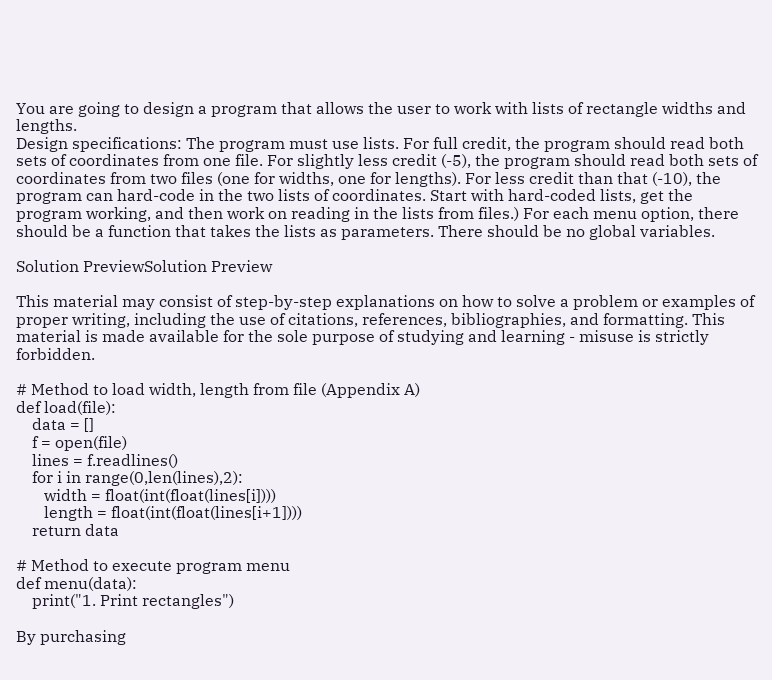You are going to design a program that allows the user to work with lists of rectangle widths and lengths.
Design specifications: The program must use lists. For full credit, the program should read both sets of coordinates from one file. For slightly less credit (-5), the program should read both sets of coordinates from two files (one for widths, one for lengths). For less credit than that (-10), the program can hard-code in the two lists of coordinates. Start with hard-coded lists, get the program working, and then work on reading in the lists from files.) For each menu option, there should be a function that takes the lists as parameters. There should be no global variables.

Solution PreviewSolution Preview

This material may consist of step-by-step explanations on how to solve a problem or examples of proper writing, including the use of citations, references, bibliographies, and formatting. This material is made available for the sole purpose of studying and learning - misuse is strictly forbidden.

# Method to load width, length from file (Appendix A)
def load(file):
    data = []
    f = open(file)
    lines = f.readlines()
    for i in range(0,len(lines),2):
       width = float(int(float(lines[i])))
       length = float(int(float(lines[i+1])))
    return data

# Method to execute program menu
def menu(data):
    print("1. Print rectangles")

By purchasing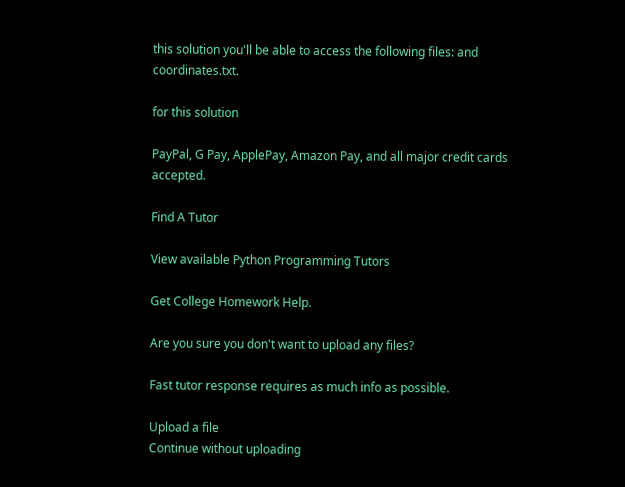this solution you'll be able to access the following files: and coordinates.txt.

for this solution

PayPal, G Pay, ApplePay, Amazon Pay, and all major credit cards accepted.

Find A Tutor

View available Python Programming Tutors

Get College Homework Help.

Are you sure you don't want to upload any files?

Fast tutor response requires as much info as possible.

Upload a file
Continue without uploading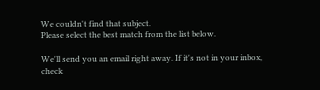We couldn't find that subject.
Please select the best match from the list below.

We'll send you an email right away. If it's not in your inbox, check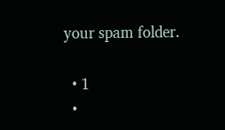your spam folder.

  • 1
  •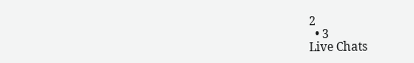2
  • 3
Live Chats